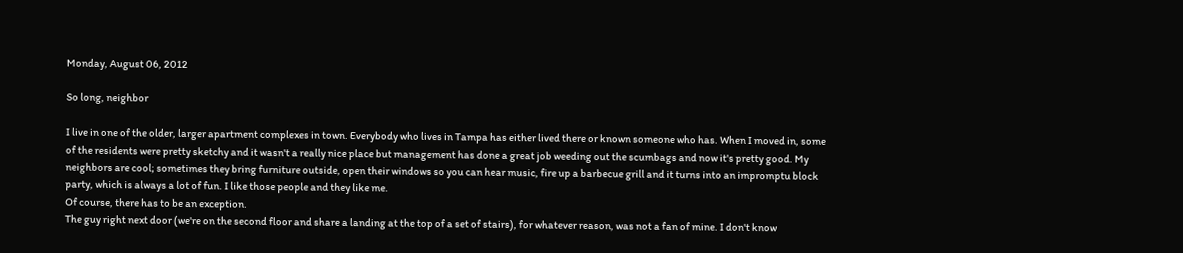Monday, August 06, 2012

So long, neighbor

I live in one of the older, larger apartment complexes in town. Everybody who lives in Tampa has either lived there or known someone who has. When I moved in, some of the residents were pretty sketchy and it wasn't a really nice place but management has done a great job weeding out the scumbags and now it's pretty good. My neighbors are cool; sometimes they bring furniture outside, open their windows so you can hear music, fire up a barbecue grill and it turns into an impromptu block party, which is always a lot of fun. I like those people and they like me.
Of course, there has to be an exception.
The guy right next door (we're on the second floor and share a landing at the top of a set of stairs), for whatever reason, was not a fan of mine. I don't know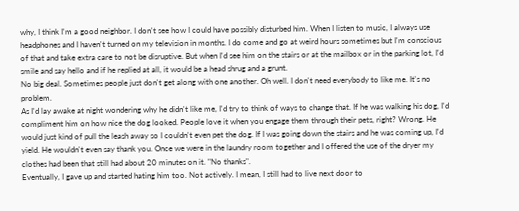why, I think I'm a good neighbor. I don't see how I could have possibly disturbed him. When I listen to music, I always use headphones and I haven't turned on my television in months. I do come and go at weird hours sometimes but I'm conscious of that and take extra care to not be disruptive. But when I'd see him on the stairs or at the mailbox or in the parking lot, I'd smile and say hello and if he replied at all, it would be a head shrug and a grunt.
No big deal. Sometimes people just don't get along with one another. Oh well. I don't need everybody to like me. It's no problem.
As I'd lay awake at night wondering why he didn't like me, I'd try to think of ways to change that. If he was walking his dog, I'd compliment him on how nice the dog looked. People love it when you engage them through their pets, right? Wrong. He would just kind of pull the leash away so I couldn't even pet the dog. If I was going down the stairs and he was coming up, I'd yield. He wouldn't even say thank you. Once we were in the laundry room together and I offered the use of the dryer my clothes had been that still had about 20 minutes on it. "No thanks".
Eventually, I gave up and started hating him too. Not actively. I mean, I still had to live next door to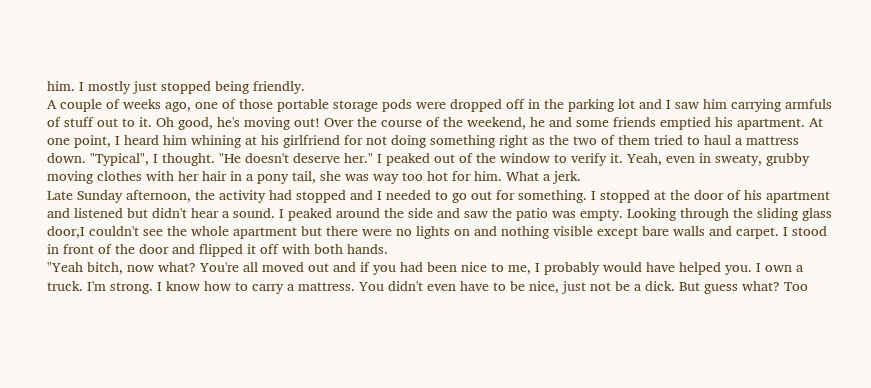him. I mostly just stopped being friendly.
A couple of weeks ago, one of those portable storage pods were dropped off in the parking lot and I saw him carrying armfuls of stuff out to it. Oh good, he's moving out! Over the course of the weekend, he and some friends emptied his apartment. At one point, I heard him whining at his girlfriend for not doing something right as the two of them tried to haul a mattress down. "Typical", I thought. "He doesn't deserve her." I peaked out of the window to verify it. Yeah, even in sweaty, grubby moving clothes with her hair in a pony tail, she was way too hot for him. What a jerk.
Late Sunday afternoon, the activity had stopped and I needed to go out for something. I stopped at the door of his apartment and listened but didn't hear a sound. I peaked around the side and saw the patio was empty. Looking through the sliding glass door,I couldn't see the whole apartment but there were no lights on and nothing visible except bare walls and carpet. I stood in front of the door and flipped it off with both hands.
"Yeah bitch, now what? You're all moved out and if you had been nice to me, I probably would have helped you. I own a truck. I'm strong. I know how to carry a mattress. You didn't even have to be nice, just not be a dick. But guess what? Too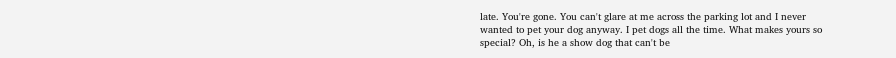late. You're gone. You can't glare at me across the parking lot and I never wanted to pet your dog anyway. I pet dogs all the time. What makes yours so special? Oh, is he a show dog that can't be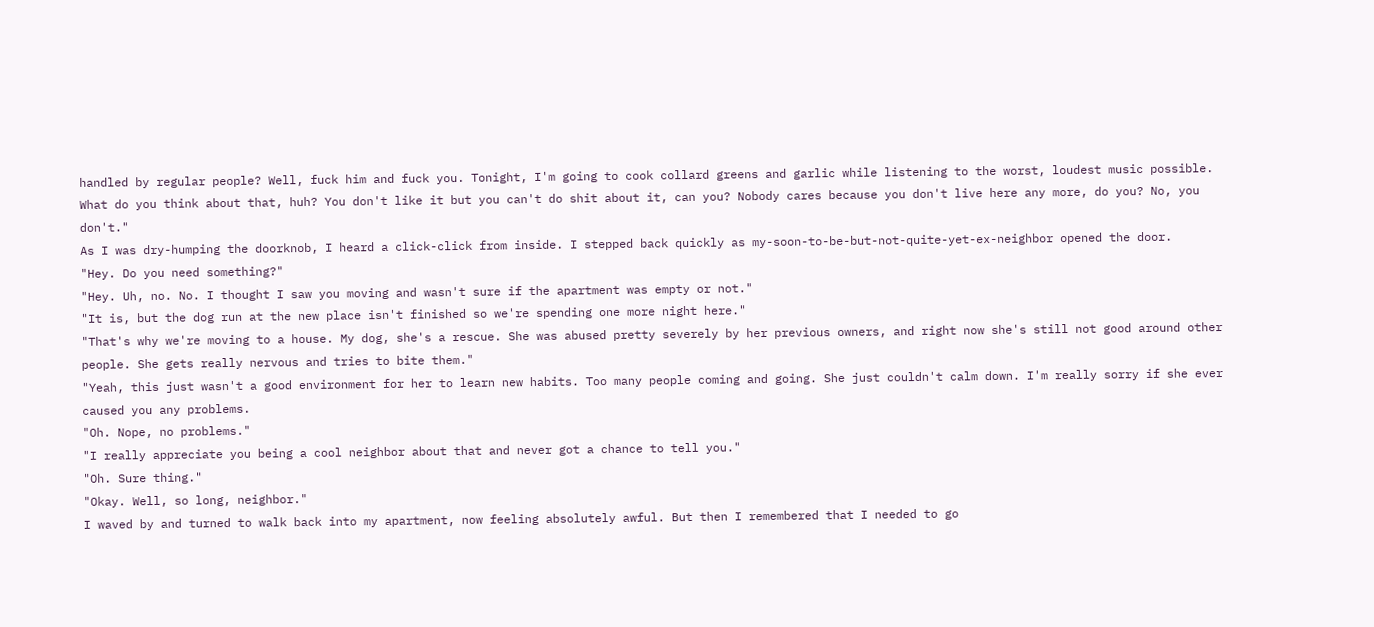handled by regular people? Well, fuck him and fuck you. Tonight, I'm going to cook collard greens and garlic while listening to the worst, loudest music possible. What do you think about that, huh? You don't like it but you can't do shit about it, can you? Nobody cares because you don't live here any more, do you? No, you don't."
As I was dry-humping the doorknob, I heard a click-click from inside. I stepped back quickly as my-soon-to-be-but-not-quite-yet-ex-neighbor opened the door.
"Hey. Do you need something?"
"Hey. Uh, no. No. I thought I saw you moving and wasn't sure if the apartment was empty or not."
"It is, but the dog run at the new place isn't finished so we're spending one more night here."
"That's why we're moving to a house. My dog, she's a rescue. She was abused pretty severely by her previous owners, and right now she's still not good around other people. She gets really nervous and tries to bite them."
"Yeah, this just wasn't a good environment for her to learn new habits. Too many people coming and going. She just couldn't calm down. I'm really sorry if she ever caused you any problems.
"Oh. Nope, no problems."
"I really appreciate you being a cool neighbor about that and never got a chance to tell you."
"Oh. Sure thing."
"Okay. Well, so long, neighbor."
I waved by and turned to walk back into my apartment, now feeling absolutely awful. But then I remembered that I needed to go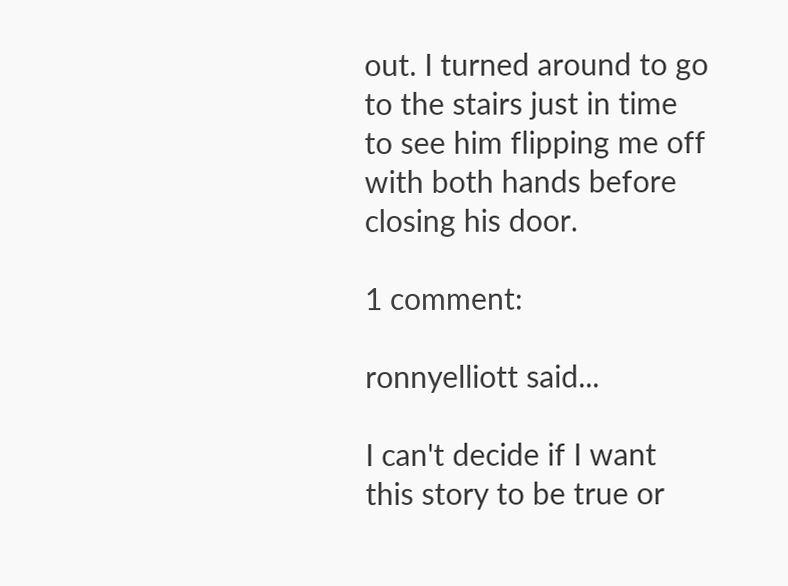out. I turned around to go to the stairs just in time to see him flipping me off with both hands before closing his door.

1 comment:

ronnyelliott said...

I can't decide if I want this story to be true or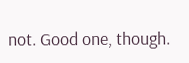not. Good one, though.